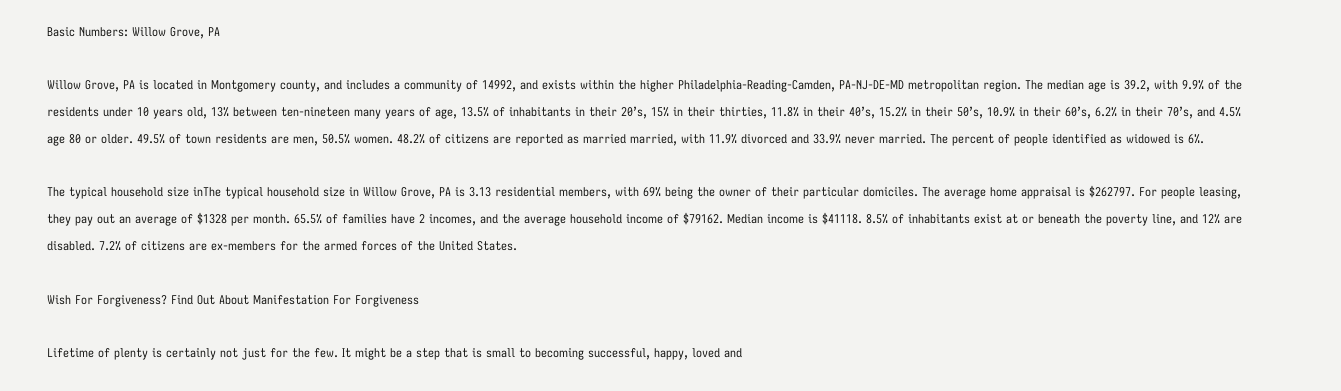Basic Numbers: Willow Grove, PA

Willow Grove, PA is located in Montgomery county, and includes a community of 14992, and exists within the higher Philadelphia-Reading-Camden, PA-NJ-DE-MD metropolitan region. The median age is 39.2, with 9.9% of the residents under 10 years old, 13% between ten-nineteen many years of age, 13.5% of inhabitants in their 20’s, 15% in their thirties, 11.8% in their 40’s, 15.2% in their 50’s, 10.9% in their 60’s, 6.2% in their 70’s, and 4.5% age 80 or older. 49.5% of town residents are men, 50.5% women. 48.2% of citizens are reported as married married, with 11.9% divorced and 33.9% never married. The percent of people identified as widowed is 6%.

The typical household size inThe typical household size in Willow Grove, PA is 3.13 residential members, with 69% being the owner of their particular domiciles. The average home appraisal is $262797. For people leasing, they pay out an average of $1328 per month. 65.5% of families have 2 incomes, and the average household income of $79162. Median income is $41118. 8.5% of inhabitants exist at or beneath the poverty line, and 12% are disabled. 7.2% of citizens are ex-members for the armed forces of the United States.

Wish For Forgiveness? Find Out About Manifestation For Forgiveness

Lifetime of plenty is certainly not just for the few. It might be a step that is small to becoming successful, happy, loved and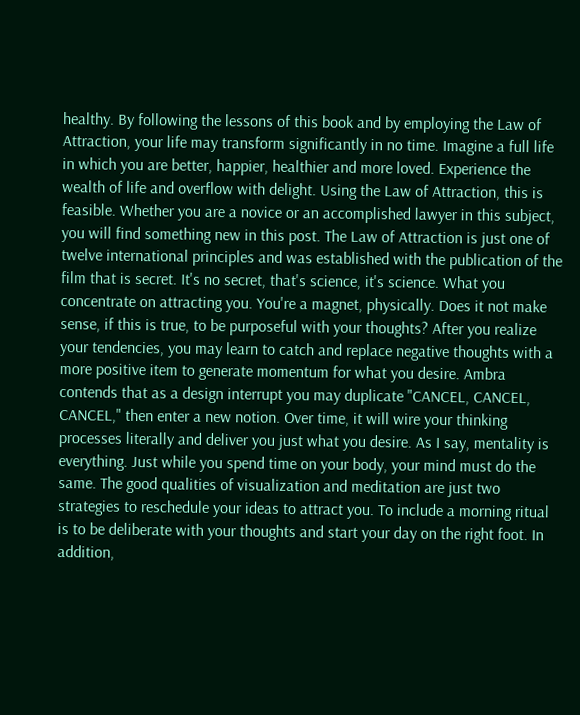healthy. By following the lessons of this book and by employing the Law of Attraction, your life may transform significantly in no time. Imagine a full life in which you are better, happier, healthier and more loved. Experience the wealth of life and overflow with delight. Using the Law of Attraction, this is feasible. Whether you are a novice or an accomplished lawyer in this subject, you will find something new in this post. The Law of Attraction is just one of twelve international principles and was established with the publication of the film that is secret. It's no secret, that's science, it's science. What you concentrate on attracting you. You're a magnet, physically. Does it not make sense, if this is true, to be purposeful with your thoughts? After you realize your tendencies, you may learn to catch and replace negative thoughts with a more positive item to generate momentum for what you desire. Ambra contends that as a design interrupt you may duplicate "CANCEL, CANCEL, CANCEL," then enter a new notion. Over time, it will wire your thinking processes literally and deliver you just what you desire. As I say, mentality is everything. Just while you spend time on your body, your mind must do the same. The good qualities of visualization and meditation are just two strategies to reschedule your ideas to attract you. To include a morning ritual is to be deliberate with your thoughts and start your day on the right foot. In addition,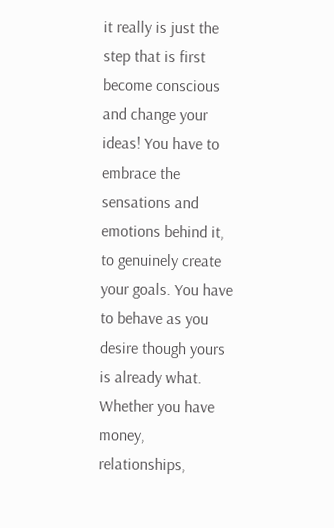it really is just the step that is first become conscious and change your ideas! You have to embrace the sensations and emotions behind it, to genuinely create your goals. You have to behave as you desire though yours is already what. Whether you have money, relationships,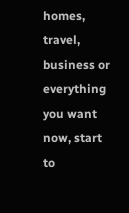homes, travel, business or everything you want now, start to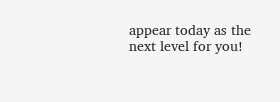appear today as the next level for you!